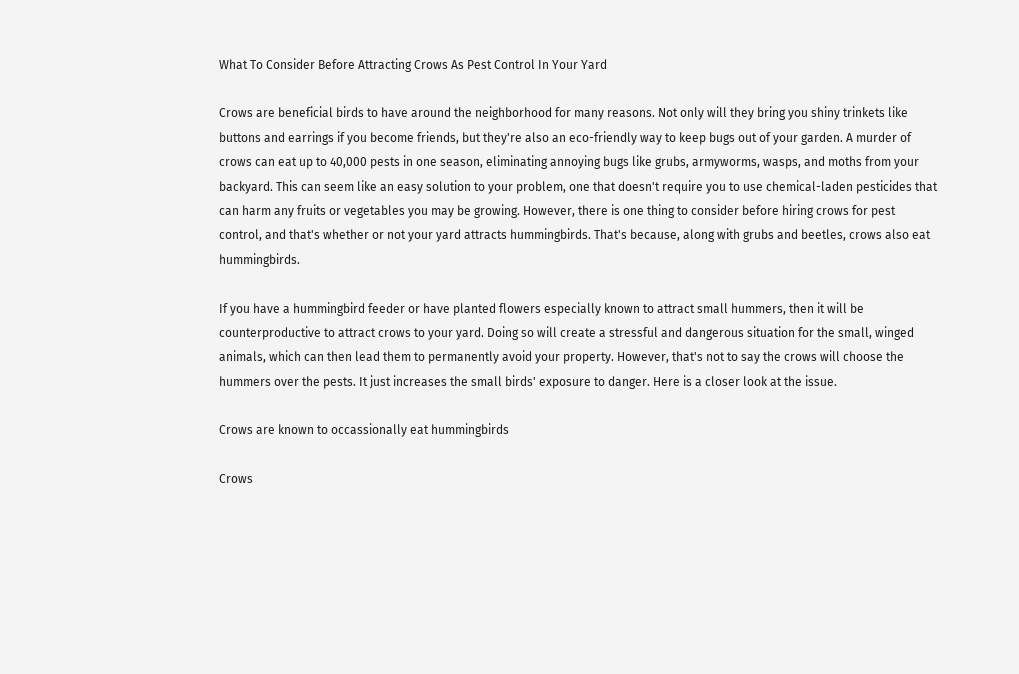What To Consider Before Attracting Crows As Pest Control In Your Yard

Crows are beneficial birds to have around the neighborhood for many reasons. Not only will they bring you shiny trinkets like buttons and earrings if you become friends, but they're also an eco-friendly way to keep bugs out of your garden. A murder of crows can eat up to 40,000 pests in one season, eliminating annoying bugs like grubs, armyworms, wasps, and moths from your backyard. This can seem like an easy solution to your problem, one that doesn't require you to use chemical-laden pesticides that can harm any fruits or vegetables you may be growing. However, there is one thing to consider before hiring crows for pest control, and that's whether or not your yard attracts hummingbirds. That's because, along with grubs and beetles, crows also eat hummingbirds.

If you have a hummingbird feeder or have planted flowers especially known to attract small hummers, then it will be counterproductive to attract crows to your yard. Doing so will create a stressful and dangerous situation for the small, winged animals, which can then lead them to permanently avoid your property. However, that's not to say the crows will choose the hummers over the pests. It just increases the small birds' exposure to danger. Here is a closer look at the issue.

Crows are known to occassionally eat hummingbirds

Crows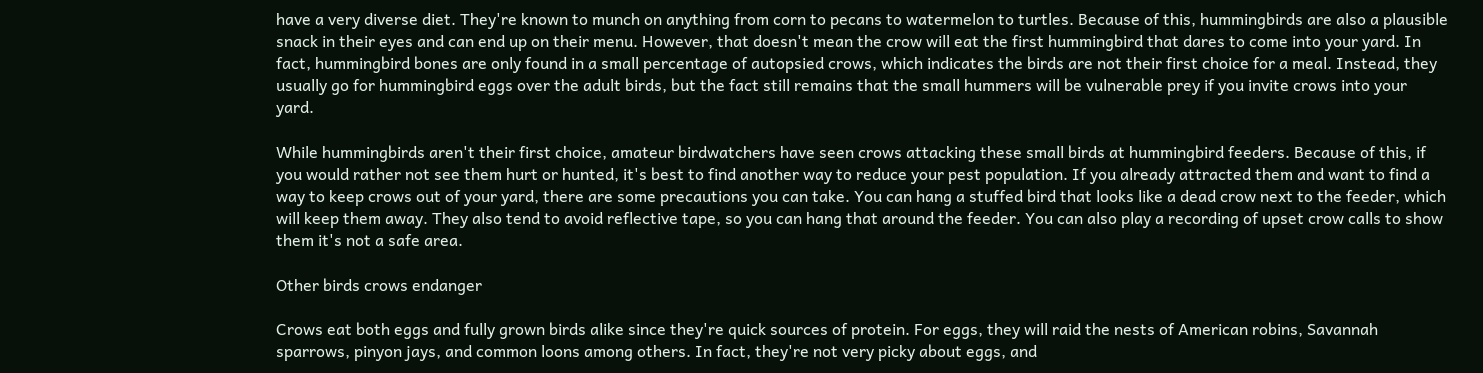have a very diverse diet. They're known to munch on anything from corn to pecans to watermelon to turtles. Because of this, hummingbirds are also a plausible snack in their eyes and can end up on their menu. However, that doesn't mean the crow will eat the first hummingbird that dares to come into your yard. In fact, hummingbird bones are only found in a small percentage of autopsied crows, which indicates the birds are not their first choice for a meal. Instead, they usually go for hummingbird eggs over the adult birds, but the fact still remains that the small hummers will be vulnerable prey if you invite crows into your yard.

While hummingbirds aren't their first choice, amateur birdwatchers have seen crows attacking these small birds at hummingbird feeders. Because of this, if you would rather not see them hurt or hunted, it's best to find another way to reduce your pest population. If you already attracted them and want to find a way to keep crows out of your yard, there are some precautions you can take. You can hang a stuffed bird that looks like a dead crow next to the feeder, which will keep them away. They also tend to avoid reflective tape, so you can hang that around the feeder. You can also play a recording of upset crow calls to show them it's not a safe area.

Other birds crows endanger

Crows eat both eggs and fully grown birds alike since they're quick sources of protein. For eggs, they will raid the nests of American robins, Savannah sparrows, pinyon jays, and common loons among others. In fact, they're not very picky about eggs, and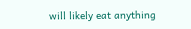will likely eat anything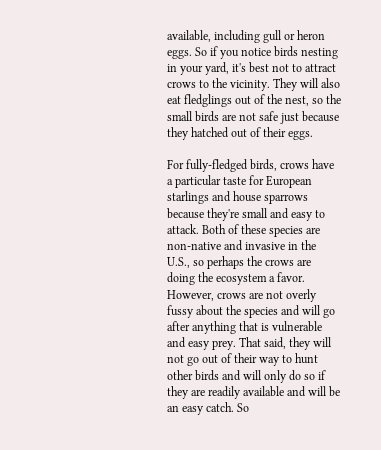available, including gull or heron eggs. So if you notice birds nesting in your yard, it's best not to attract crows to the vicinity. They will also eat fledglings out of the nest, so the small birds are not safe just because they hatched out of their eggs.

For fully-fledged birds, crows have a particular taste for European starlings and house sparrows because they're small and easy to attack. Both of these species are non-native and invasive in the U.S., so perhaps the crows are doing the ecosystem a favor. However, crows are not overly fussy about the species and will go after anything that is vulnerable and easy prey. That said, they will not go out of their way to hunt other birds and will only do so if they are readily available and will be an easy catch. So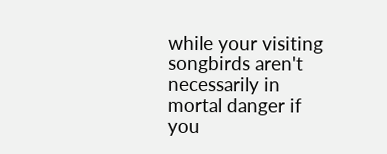while your visiting songbirds aren't necessarily in mortal danger if you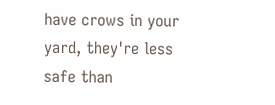have crows in your yard, they're less safe than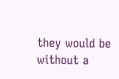they would be without a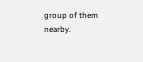group of them nearby.